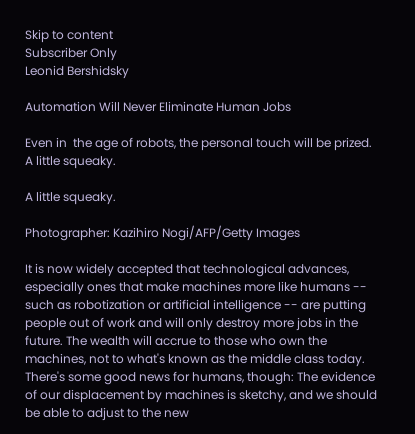Skip to content
Subscriber Only
Leonid Bershidsky

Automation Will Never Eliminate Human Jobs

Even in  the age of robots, the personal touch will be prized.
A little squeaky.

A little squeaky.

Photographer: Kazihiro Nogi/AFP/Getty Images

It is now widely accepted that technological advances, especially ones that make machines more like humans -- such as robotization or artificial intelligence -- are putting people out of work and will only destroy more jobs in the future. The wealth will accrue to those who own the machines, not to what's known as the middle class today. There's some good news for humans, though: The evidence of our displacement by machines is sketchy, and we should be able to adjust to the new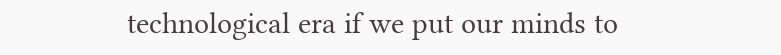technological era if we put our minds to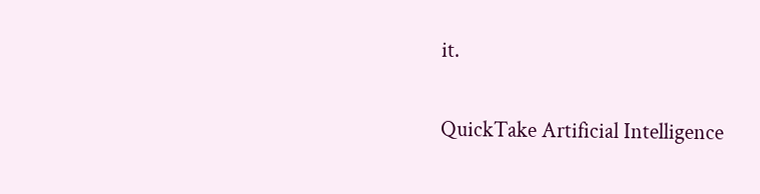it.

QuickTake Artificial Intelligence